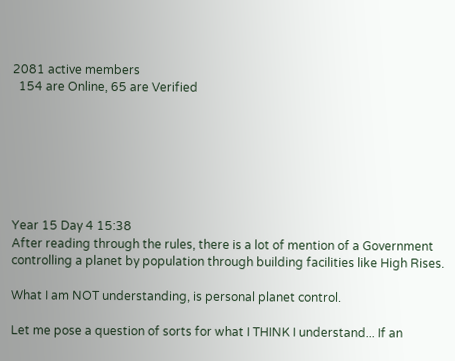2081 active members
  154 are Online, 65 are Verified







Year 15 Day 4 15:38
After reading through the rules, there is a lot of mention of a Government controlling a planet by population through building facilities like High Rises.

What I am NOT understanding, is personal planet control.

Let me pose a question of sorts for what I THINK I understand... If an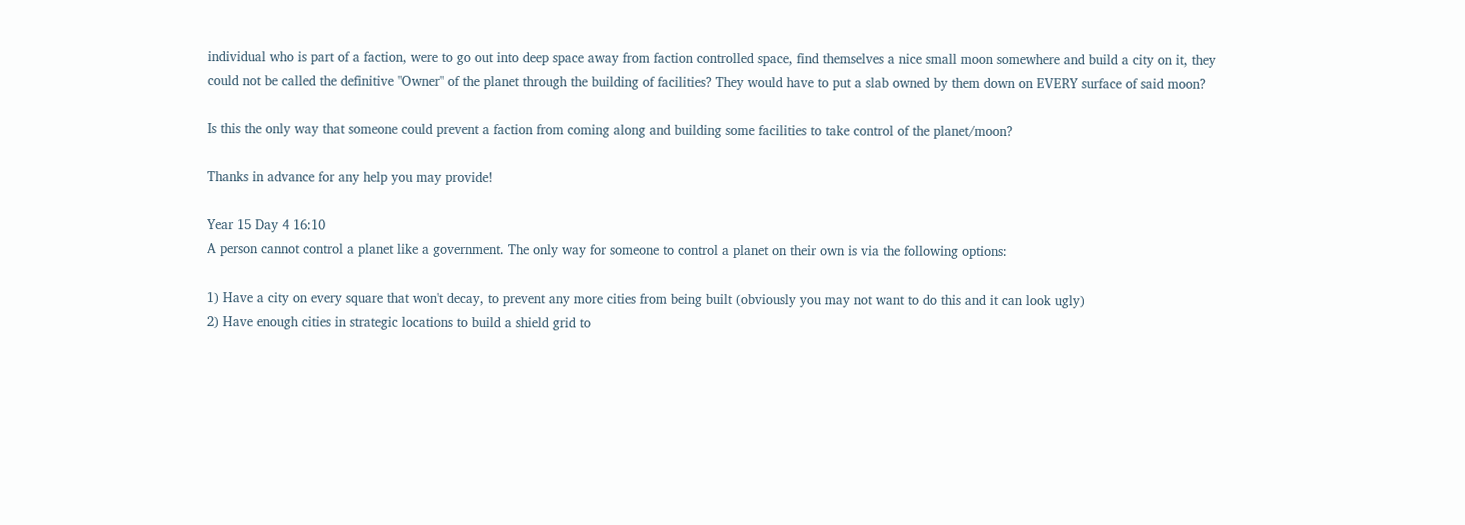individual who is part of a faction, were to go out into deep space away from faction controlled space, find themselves a nice small moon somewhere and build a city on it, they could not be called the definitive "Owner" of the planet through the building of facilities? They would have to put a slab owned by them down on EVERY surface of said moon?

Is this the only way that someone could prevent a faction from coming along and building some facilities to take control of the planet/moon?

Thanks in advance for any help you may provide!

Year 15 Day 4 16:10
A person cannot control a planet like a government. The only way for someone to control a planet on their own is via the following options:

1) Have a city on every square that won't decay, to prevent any more cities from being built (obviously you may not want to do this and it can look ugly)
2) Have enough cities in strategic locations to build a shield grid to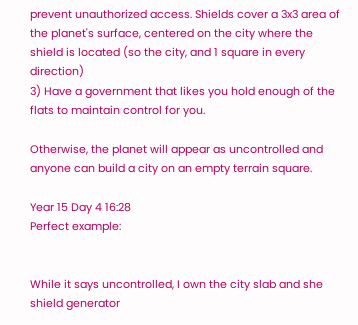prevent unauthorized access. Shields cover a 3x3 area of the planet's surface, centered on the city where the shield is located (so the city, and 1 square in every direction)
3) Have a government that likes you hold enough of the flats to maintain control for you.

Otherwise, the planet will appear as uncontrolled and anyone can build a city on an empty terrain square.

Year 15 Day 4 16:28
Perfect example:


While it says uncontrolled, I own the city slab and she shield generator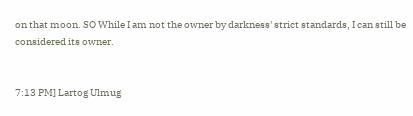on that moon. SO While I am not the owner by darkness' strict standards, I can still be considered its owner.


7:13 PM] Lartog Ulmug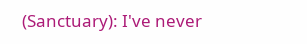(Sanctuary): I've never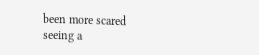been more scared seeing a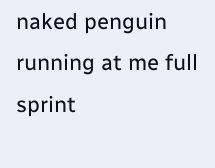naked penguin running at me full sprint